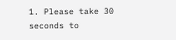1. Please take 30 seconds to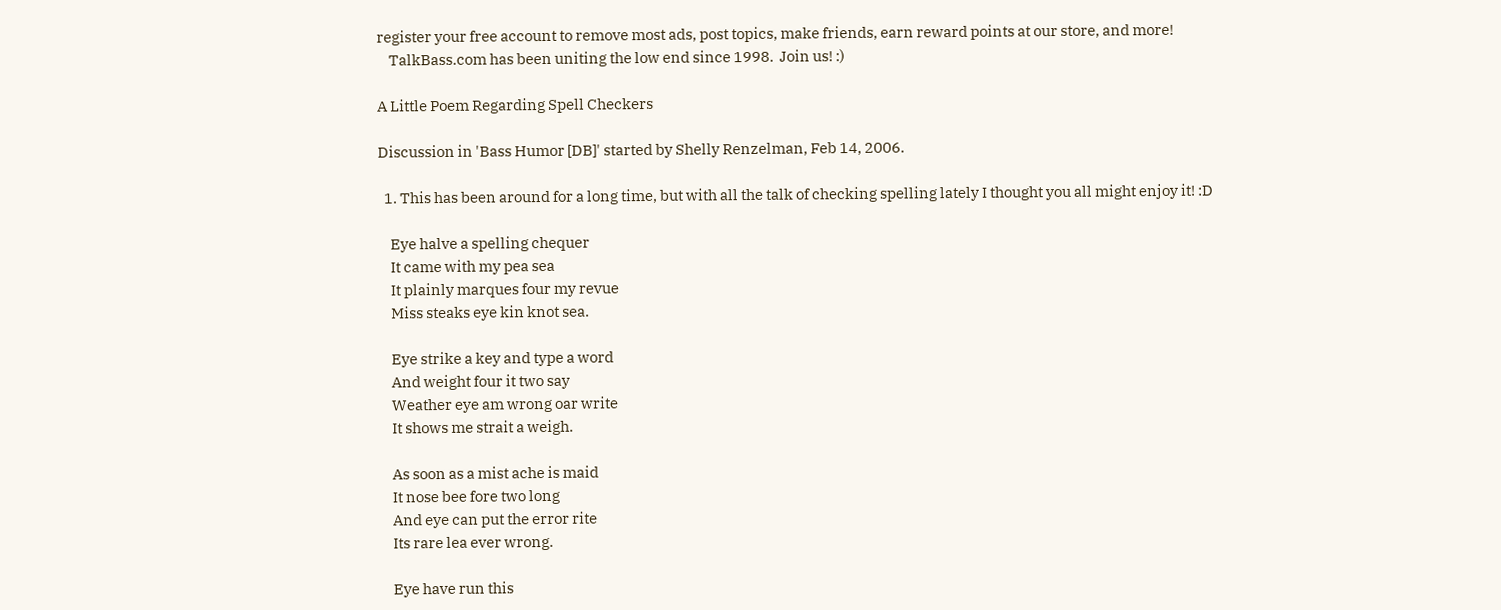register your free account to remove most ads, post topics, make friends, earn reward points at our store, and more!
    TalkBass.com has been uniting the low end since 1998.  Join us! :)

A Little Poem Regarding Spell Checkers

Discussion in 'Bass Humor [DB]' started by Shelly Renzelman, Feb 14, 2006.

  1. This has been around for a long time, but with all the talk of checking spelling lately I thought you all might enjoy it! :D

    Eye halve a spelling chequer
    It came with my pea sea
    It plainly marques four my revue
    Miss steaks eye kin knot sea.

    Eye strike a key and type a word
    And weight four it two say
    Weather eye am wrong oar write
    It shows me strait a weigh.

    As soon as a mist ache is maid
    It nose bee fore two long
    And eye can put the error rite
    Its rare lea ever wrong.

    Eye have run this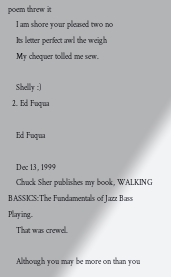poem threw it
    I am shore your pleased two no
    Its letter perfect awl the weigh
    My chequer tolled me sew.

    Shelly :)
  2. Ed Fuqua

    Ed Fuqua

    Dec 13, 1999
    Chuck Sher publishes my book, WALKING BASSICS:The Fundamentals of Jazz Bass Playing.
    That was crewel.

    Although you may be more on than you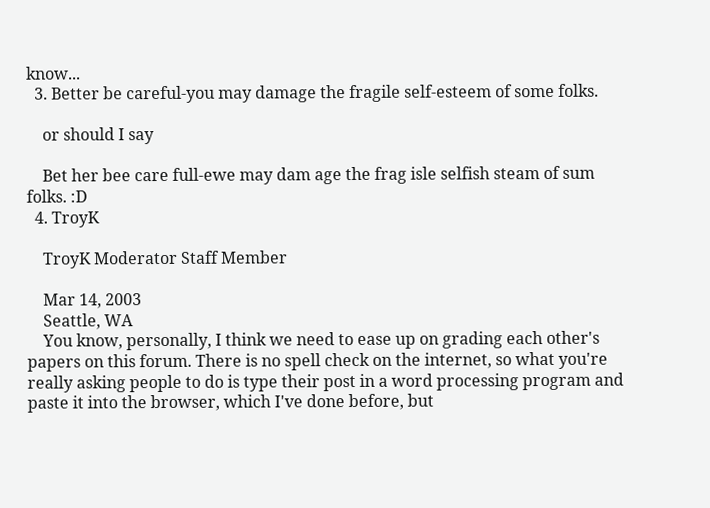know...
  3. Better be careful-you may damage the fragile self-esteem of some folks.

    or should I say

    Bet her bee care full-ewe may dam age the frag isle selfish steam of sum folks. :D
  4. TroyK

    TroyK Moderator Staff Member

    Mar 14, 2003
    Seattle, WA
    You know, personally, I think we need to ease up on grading each other's papers on this forum. There is no spell check on the internet, so what you're really asking people to do is type their post in a word processing program and paste it into the browser, which I've done before, but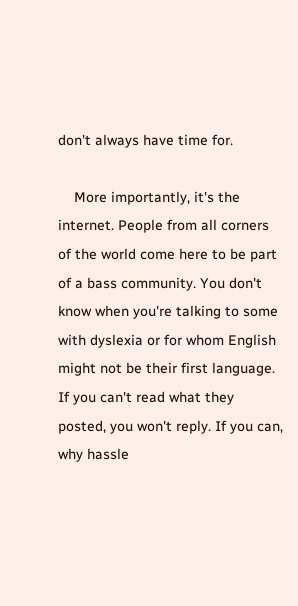don't always have time for.

    More importantly, it's the internet. People from all corners of the world come here to be part of a bass community. You don't know when you're talking to some with dyslexia or for whom English might not be their first language. If you can't read what they posted, you won't reply. If you can, why hassle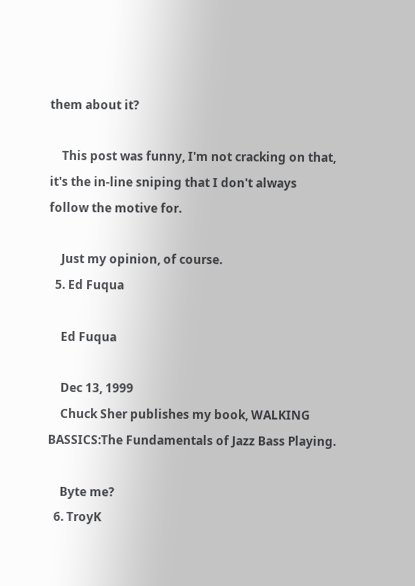them about it?

    This post was funny, I'm not cracking on that, it's the in-line sniping that I don't always follow the motive for.

    Just my opinion, of course.
  5. Ed Fuqua

    Ed Fuqua

    Dec 13, 1999
    Chuck Sher publishes my book, WALKING BASSICS:The Fundamentals of Jazz Bass Playing.

    Byte me?
  6. TroyK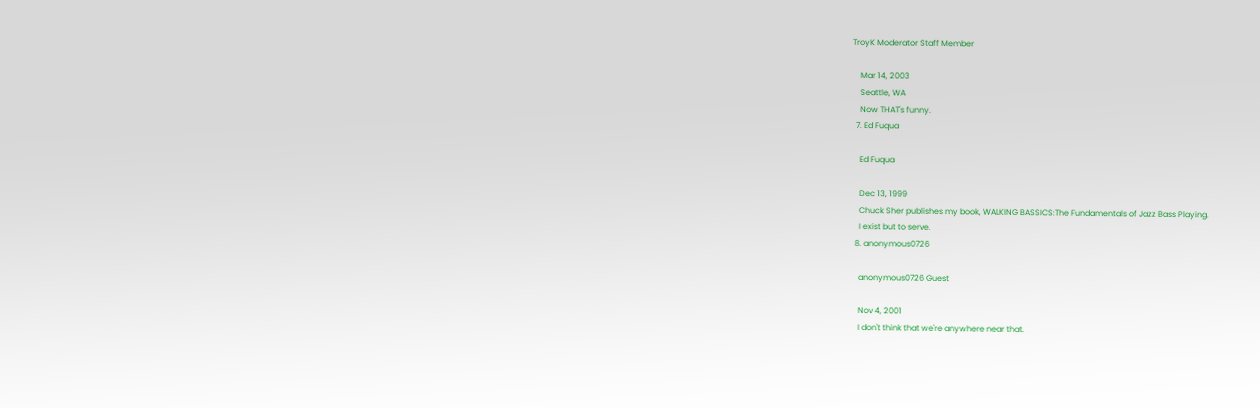TroyK Moderator Staff Member

    Mar 14, 2003
    Seattle, WA
    Now THAT's funny.
  7. Ed Fuqua

    Ed Fuqua

    Dec 13, 1999
    Chuck Sher publishes my book, WALKING BASSICS:The Fundamentals of Jazz Bass Playing.
    I exist but to serve.
  8. anonymous0726

    anonymous0726 Guest

    Nov 4, 2001
    I don't think that we're anywhere near that.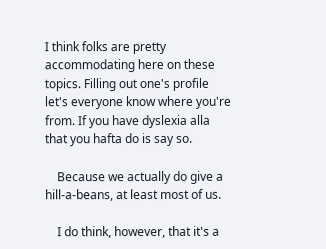I think folks are pretty accommodating here on these topics. Filling out one's profile let's everyone know where you're from. If you have dyslexia alla that you hafta do is say so.

    Because we actually do give a hill-a-beans, at least most of us.

    I do think, however, that it's a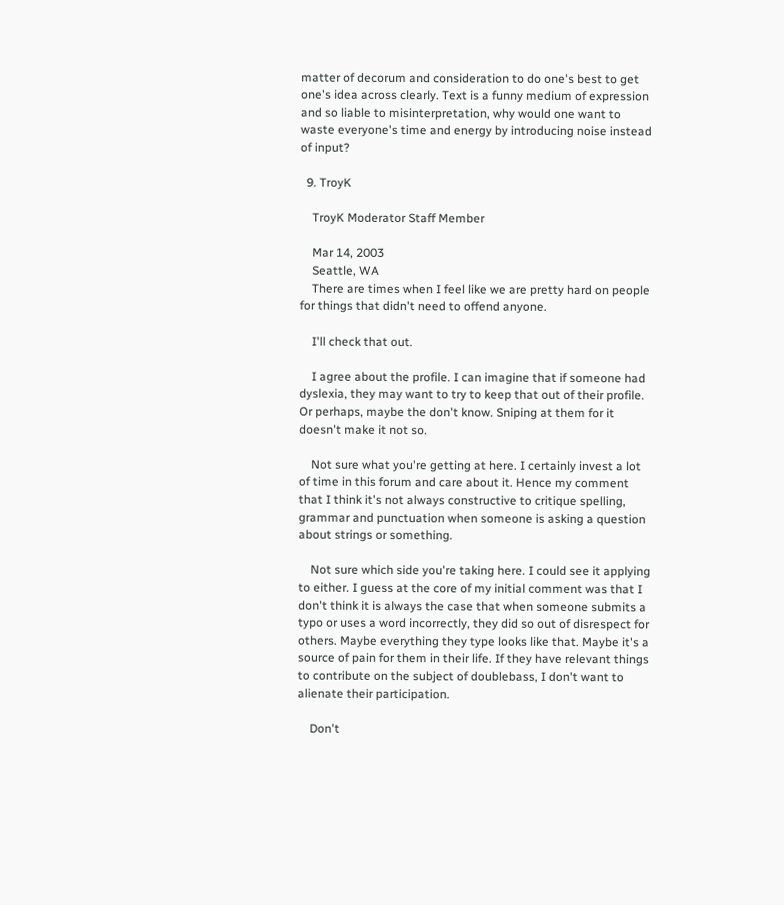matter of decorum and consideration to do one's best to get one's idea across clearly. Text is a funny medium of expression and so liable to misinterpretation, why would one want to waste everyone's time and energy by introducing noise instead of input?

  9. TroyK

    TroyK Moderator Staff Member

    Mar 14, 2003
    Seattle, WA
    There are times when I feel like we are pretty hard on people for things that didn't need to offend anyone.

    I'll check that out.

    I agree about the profile. I can imagine that if someone had dyslexia, they may want to try to keep that out of their profile. Or perhaps, maybe the don't know. Sniping at them for it doesn't make it not so.

    Not sure what you're getting at here. I certainly invest a lot of time in this forum and care about it. Hence my comment that I think it's not always constructive to critique spelling, grammar and punctuation when someone is asking a question about strings or something.

    Not sure which side you're taking here. I could see it applying to either. I guess at the core of my initial comment was that I don't think it is always the case that when someone submits a typo or uses a word incorrectly, they did so out of disrespect for others. Maybe everything they type looks like that. Maybe it's a source of pain for them in their life. If they have relevant things to contribute on the subject of doublebass, I don't want to alienate their participation.

    Don't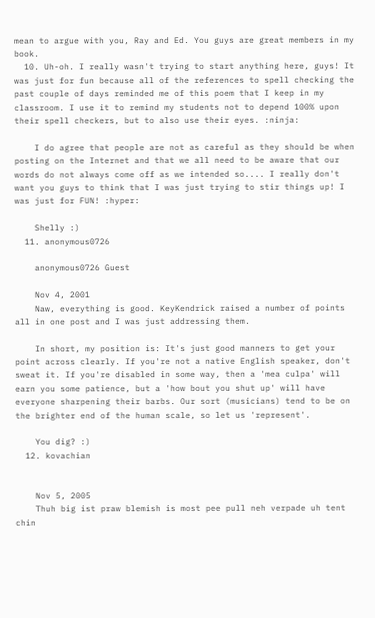mean to argue with you, Ray and Ed. You guys are great members in my book.
  10. Uh-oh. I really wasn't trying to start anything here, guys! It was just for fun because all of the references to spell checking the past couple of days reminded me of this poem that I keep in my classroom. I use it to remind my students not to depend 100% upon their spell checkers, but to also use their eyes. :ninja:

    I do agree that people are not as careful as they should be when posting on the Internet and that we all need to be aware that our words do not always come off as we intended so.... I really don't want you guys to think that I was just trying to stir things up! I was just for FUN! :hyper:

    Shelly :)
  11. anonymous0726

    anonymous0726 Guest

    Nov 4, 2001
    Naw, everything is good. KeyKendrick raised a number of points all in one post and I was just addressing them.

    In short, my position is: It's just good manners to get your point across clearly. If you're not a native English speaker, don't sweat it. If you're disabled in some way, then a 'mea culpa' will earn you some patience, but a 'how bout you shut up' will have everyone sharpening their barbs. Our sort (musicians) tend to be on the brighter end of the human scale, so let us 'represent'.

    You dig? :)
  12. kovachian


    Nov 5, 2005
    Thuh big ist praw blemish is most pee pull neh verpade uh tent chin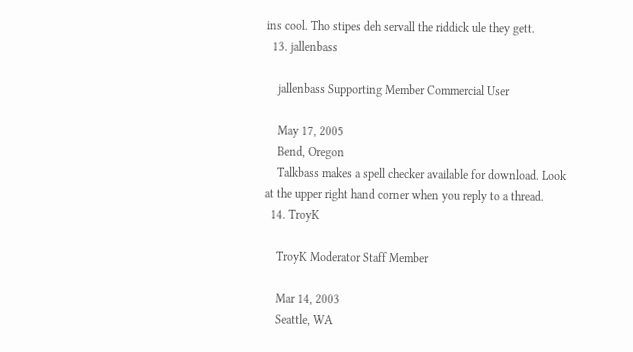ins cool. Tho stipes deh servall the riddick ule they gett.
  13. jallenbass

    jallenbass Supporting Member Commercial User

    May 17, 2005
    Bend, Oregon
    Talkbass makes a spell checker available for download. Look at the upper right hand corner when you reply to a thread.
  14. TroyK

    TroyK Moderator Staff Member

    Mar 14, 2003
    Seattle, WA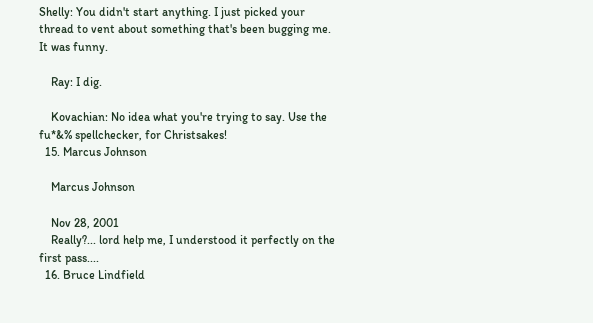Shelly: You didn't start anything. I just picked your thread to vent about something that's been bugging me. It was funny.

    Ray: I dig.

    Kovachian: No idea what you're trying to say. Use the fu*&% spellchecker, for Christsakes!
  15. Marcus Johnson

    Marcus Johnson

    Nov 28, 2001
    Really?... lord help me, I understood it perfectly on the first pass....
  16. Bruce Lindfield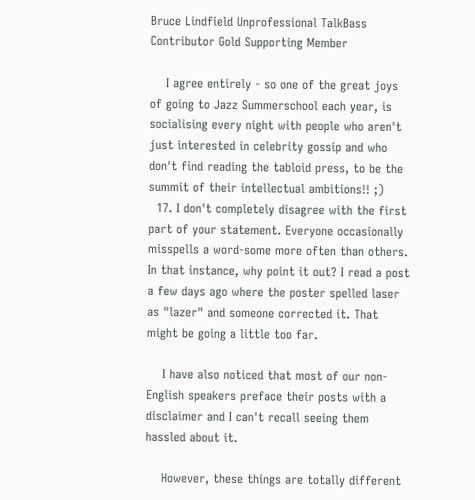Bruce Lindfield Unprofessional TalkBass Contributor Gold Supporting Member

    I agree entirely - so one of the great joys of going to Jazz Summerschool each year, is socialising every night with people who aren't just interested in celebrity gossip and who don't find reading the tabloid press, to be the summit of their intellectual ambitions!! ;)
  17. I don't completely disagree with the first part of your statement. Everyone occasionally misspells a word-some more often than others. In that instance, why point it out? I read a post a few days ago where the poster spelled laser as "lazer" and someone corrected it. That might be going a little too far.

    I have also noticed that most of our non-English speakers preface their posts with a disclaimer and I can't recall seeing them hassled about it.

    However, these things are totally different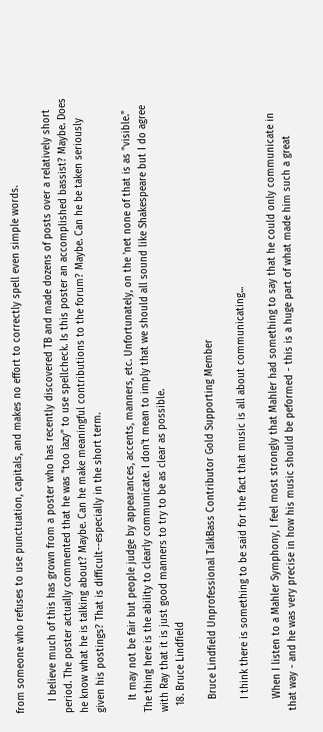from someone who refuses to use punctuation, capitals, and makes no effort to correctly spell even simple words.

    I believe much of this has grown from a poster who has recently discovered TB and made dozens of posts over a relatively short period. The poster actually commented that he was "too lazy" to use spellcheck. Is this poster an accomplished bassist? Maybe. Does he know what he is talking about? Maybe. Can he make meaningful contributions to the forum? Maybe. Can he be taken seriously given his postings? That is difficult--especially in the short term.

    It may not be fair but people judge by appearances, accents, manners, etc. Unfortunately, on the 'net none of that is as "visible." The thing here is the ability to clearly communicate. I don't mean to imply that we should all sound like Shakespeare but I do agree with Ray that it is just good manners to try to be as clear as possible.
  18. Bruce Lindfield

    Bruce Lindfield Unprofessional TalkBass Contributor Gold Supporting Member

    I think there is something to be said for the fact that music is all about communicating...

    When I listen to a Mahler Symphony, I feel most strongly that Mahler had something to say that he could only communicate in that way - and he was very precise in how his music should be peformed - this is a huge part of what made him such a great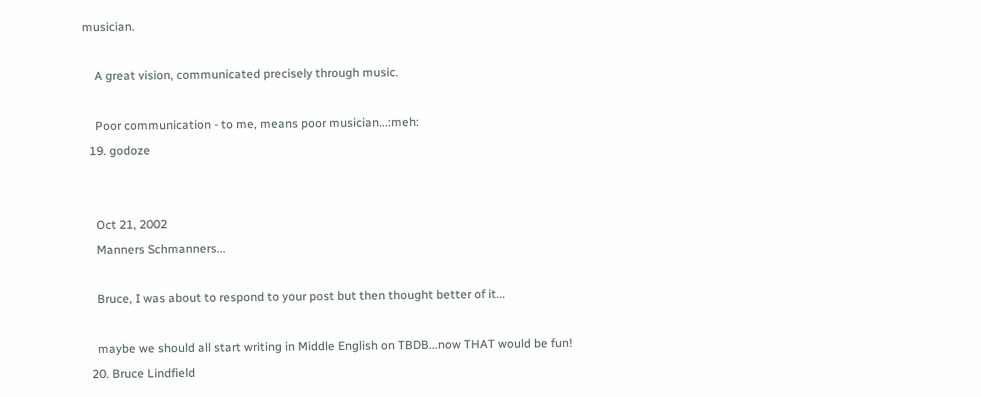musician.

    A great vision, communicated precisely through music.

    Poor communication - to me, means poor musician...:meh:
  19. godoze


    Oct 21, 2002
    Manners Schmanners...

    Bruce, I was about to respond to your post but then thought better of it...

    maybe we should all start writing in Middle English on TBDB...now THAT would be fun!
  20. Bruce Lindfield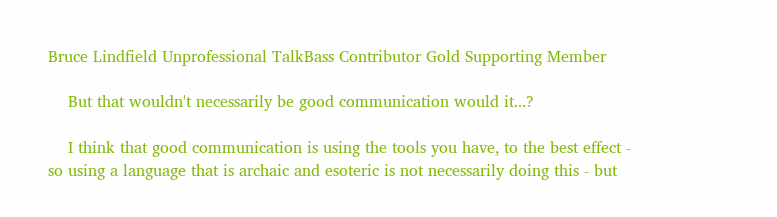Bruce Lindfield Unprofessional TalkBass Contributor Gold Supporting Member

    But that wouldn't necessarily be good communication would it...?

    I think that good communication is using the tools you have, to the best effect - so using a language that is archaic and esoteric is not necessarily doing this - but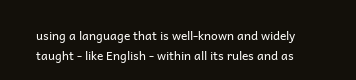using a language that is well-known and widely taught - like English - within all its rules and as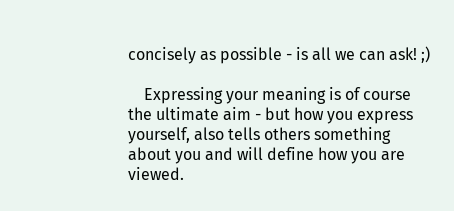concisely as possible - is all we can ask! ;)

    Expressing your meaning is of course the ultimate aim - but how you express yourself, also tells others something about you and will define how you are viewed.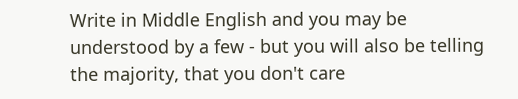Write in Middle English and you may be understood by a few - but you will also be telling the majority, that you don't care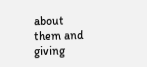about them and giving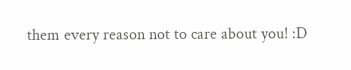them every reason not to care about you! :D